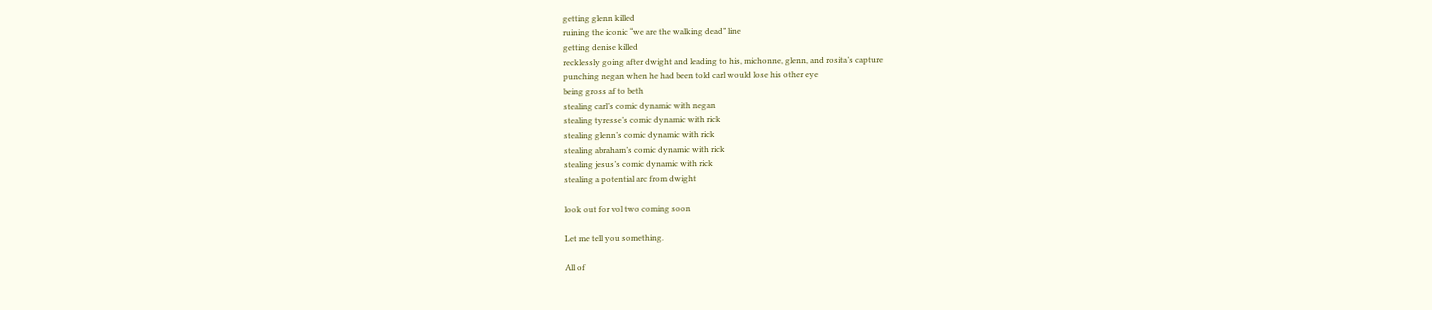getting glenn killed
ruining the iconic “we are the walking dead” line
getting denise killed
recklessly going after dwight and leading to his, michonne, glenn, and rosita’s capture
punching negan when he had been told carl would lose his other eye
being gross af to beth
stealing carl’s comic dynamic with negan
stealing tyresse’s comic dynamic with rick
stealing glenn’s comic dynamic with rick
stealing abraham’s comic dynamic with rick
stealing jesus’s comic dynamic with rick
stealing a potential arc from dwight

look out for vol two coming soon

Let me tell you something.

All of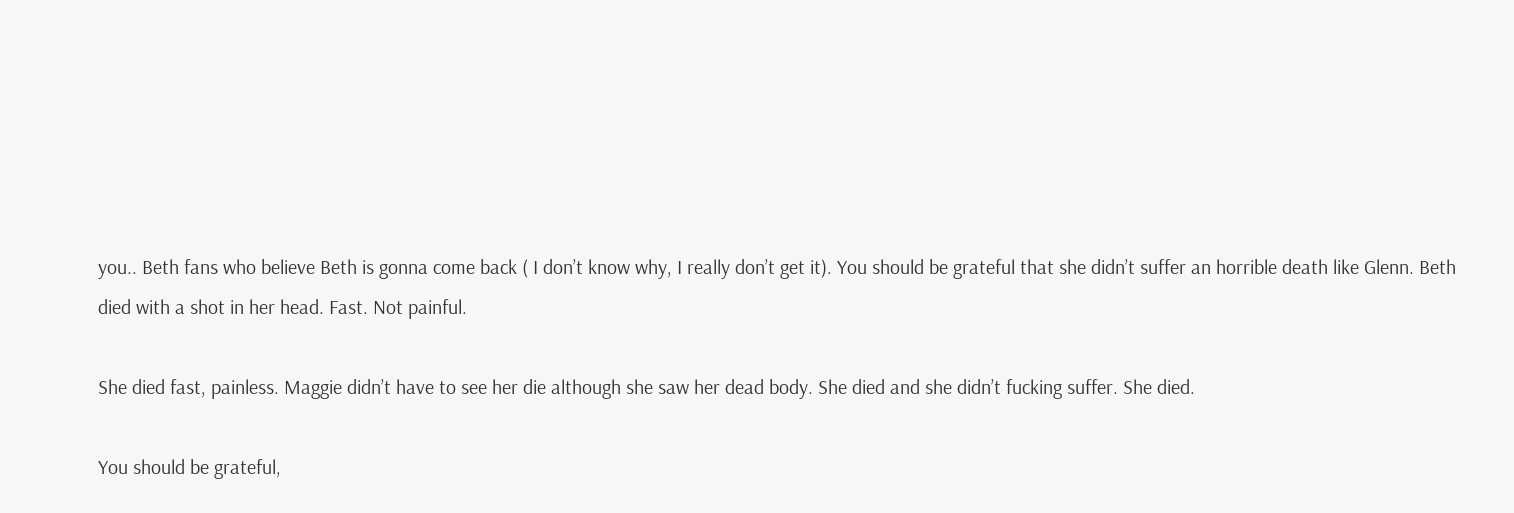you.. Beth fans who believe Beth is gonna come back ( I don’t know why, I really don’t get it). You should be grateful that she didn’t suffer an horrible death like Glenn. Beth died with a shot in her head. Fast. Not painful.

She died fast, painless. Maggie didn’t have to see her die although she saw her dead body. She died and she didn’t fucking suffer. She died.

You should be grateful,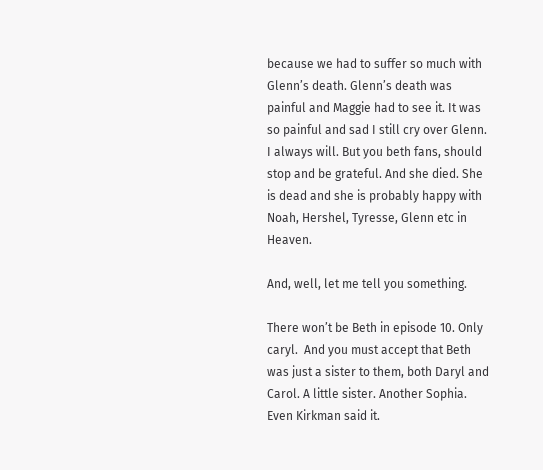because we had to suffer so much with Glenn’s death. Glenn’s death was painful and Maggie had to see it. It was so painful and sad I still cry over Glenn. I always will. But you beth fans, should stop and be grateful. And she died. She is dead and she is probably happy with Noah, Hershel, Tyresse, Glenn etc in Heaven.

And, well, let me tell you something.

There won’t be Beth in episode 10. Only caryl.  And you must accept that Beth was just a sister to them, both Daryl and Carol. A little sister. Another Sophia. Even Kirkman said it.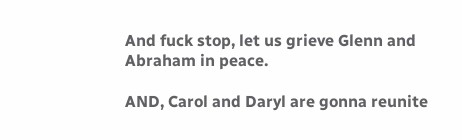And fuck stop, let us grieve Glenn and Abraham in peace.

AND, Carol and Daryl are gonna reunite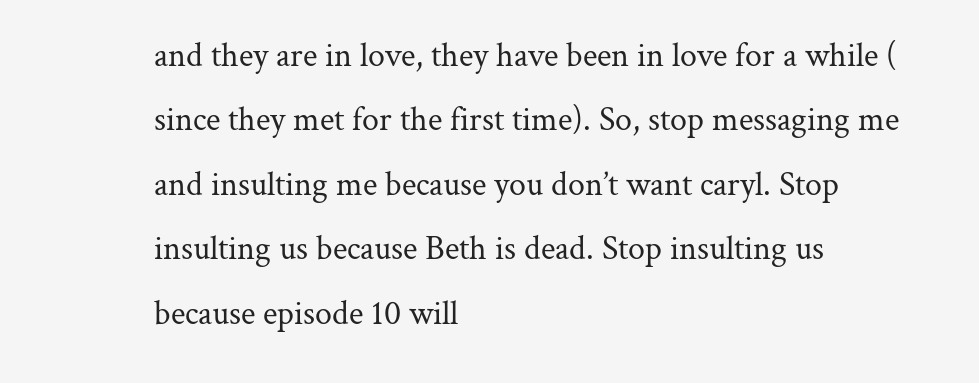and they are in love, they have been in love for a while ( since they met for the first time). So, stop messaging me and insulting me because you don’t want caryl. Stop insulting us because Beth is dead. Stop insulting us because episode 10 will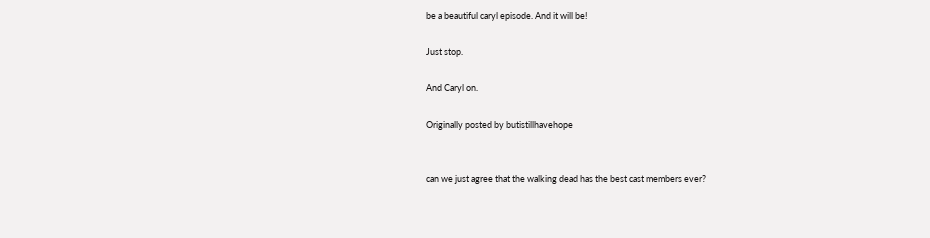be a beautiful caryl episode. And it will be!

Just stop.

And Caryl on.

Originally posted by butistillhavehope


can we just agree that the walking dead has the best cast members ever?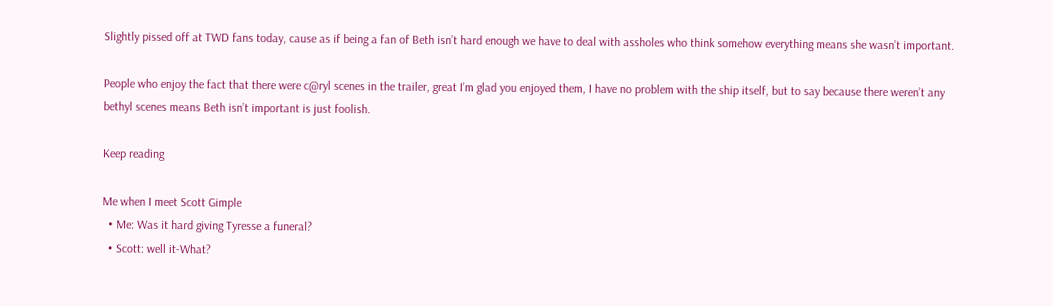Slightly pissed off at TWD fans today, cause as if being a fan of Beth isn’t hard enough we have to deal with assholes who think somehow everything means she wasn’t important.

People who enjoy the fact that there were c@ryl scenes in the trailer, great I’m glad you enjoyed them, I have no problem with the ship itself, but to say because there weren’t any bethyl scenes means Beth isn’t important is just foolish.

Keep reading

Me when I meet Scott Gimple
  • Me: Was it hard giving Tyresse a funeral?
  • Scott: well it-What?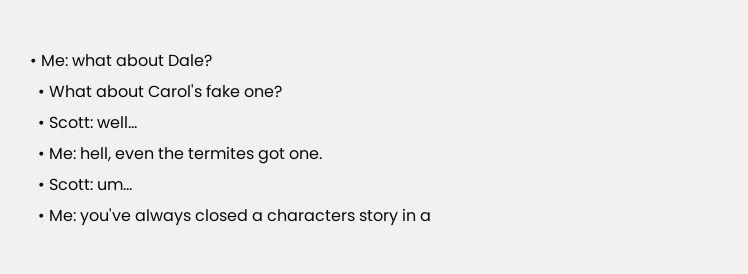• Me: what about Dale?
  • What about Carol's fake one?
  • Scott: well...
  • Me: hell, even the termites got one.
  • Scott: um...
  • Me: you've always closed a characters story in a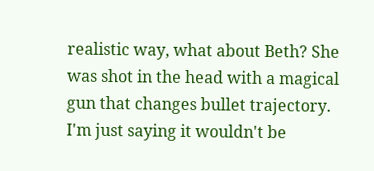realistic way, what about Beth? She was shot in the head with a magical gun that changes bullet trajectory. I'm just saying it wouldn't be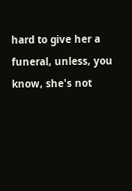hard to give her a funeral, unless, you know, she's not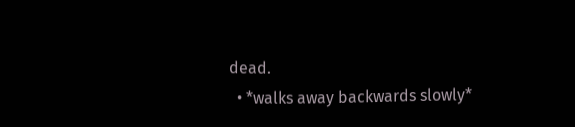dead.
  • *walks away backwards slowly*